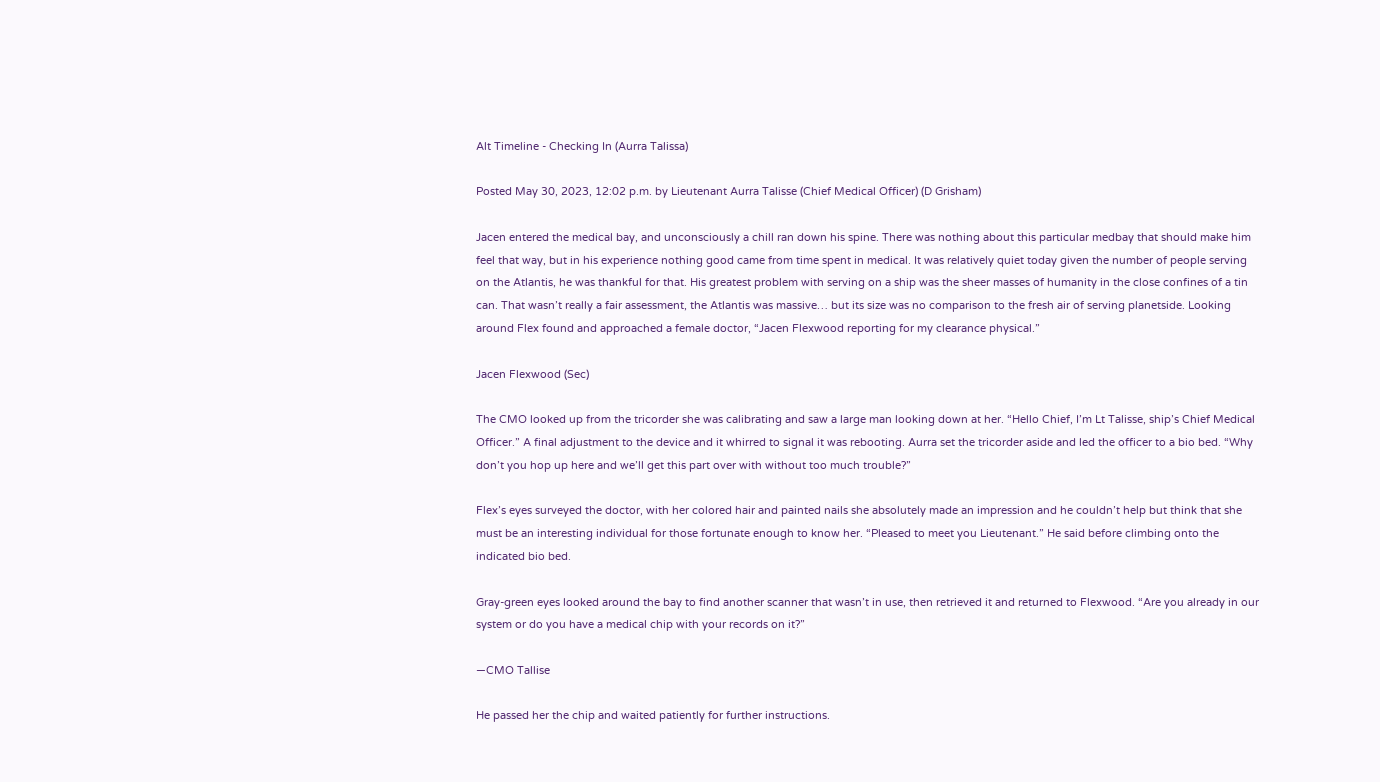Alt Timeline - Checking In (Aurra Talissa)

Posted May 30, 2023, 12:02 p.m. by Lieutenant Aurra Talisse (Chief Medical Officer) (D Grisham)

Jacen entered the medical bay, and unconsciously a chill ran down his spine. There was nothing about this particular medbay that should make him feel that way, but in his experience nothing good came from time spent in medical. It was relatively quiet today given the number of people serving on the Atlantis, he was thankful for that. His greatest problem with serving on a ship was the sheer masses of humanity in the close confines of a tin can. That wasn’t really a fair assessment, the Atlantis was massive… but its size was no comparison to the fresh air of serving planetside. Looking around Flex found and approached a female doctor, “Jacen Flexwood reporting for my clearance physical.”

Jacen Flexwood (Sec)

The CMO looked up from the tricorder she was calibrating and saw a large man looking down at her. “Hello Chief, I’m Lt Talisse, ship’s Chief Medical Officer.” A final adjustment to the device and it whirred to signal it was rebooting. Aurra set the tricorder aside and led the officer to a bio bed. “Why don’t you hop up here and we’ll get this part over with without too much trouble?”

Flex’s eyes surveyed the doctor, with her colored hair and painted nails she absolutely made an impression and he couldn’t help but think that she must be an interesting individual for those fortunate enough to know her. “Pleased to meet you Lieutenant.” He said before climbing onto the indicated bio bed.

Gray-green eyes looked around the bay to find another scanner that wasn’t in use, then retrieved it and returned to Flexwood. “Are you already in our system or do you have a medical chip with your records on it?”

—CMO Tallise

He passed her the chip and waited patiently for further instructions.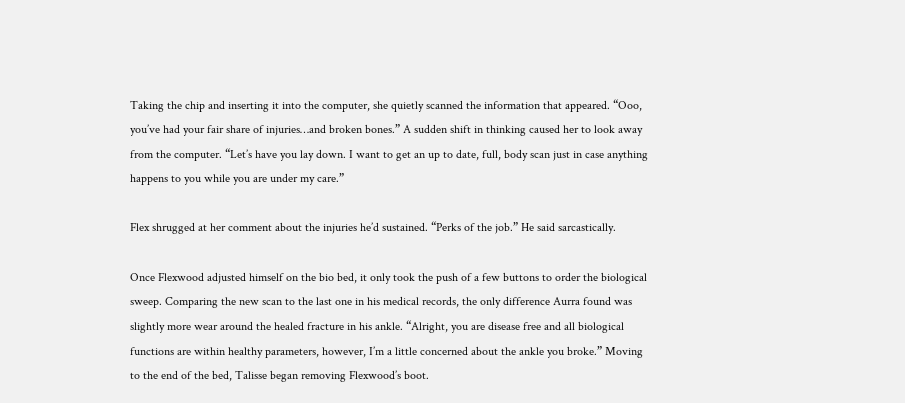Taking the chip and inserting it into the computer, she quietly scanned the information that appeared. “Ooo, you’ve had your fair share of injuries…and broken bones.” A sudden shift in thinking caused her to look away from the computer. “Let’s have you lay down. I want to get an up to date, full, body scan just in case anything happens to you while you are under my care.”

Flex shrugged at her comment about the injuries he’d sustained. “Perks of the job.” He said sarcastically.

Once Flexwood adjusted himself on the bio bed, it only took the push of a few buttons to order the biological sweep. Comparing the new scan to the last one in his medical records, the only difference Aurra found was slightly more wear around the healed fracture in his ankle. “Alright, you are disease free and all biological functions are within healthy parameters, however, I’m a little concerned about the ankle you broke.” Moving to the end of the bed, Talisse began removing Flexwood’s boot.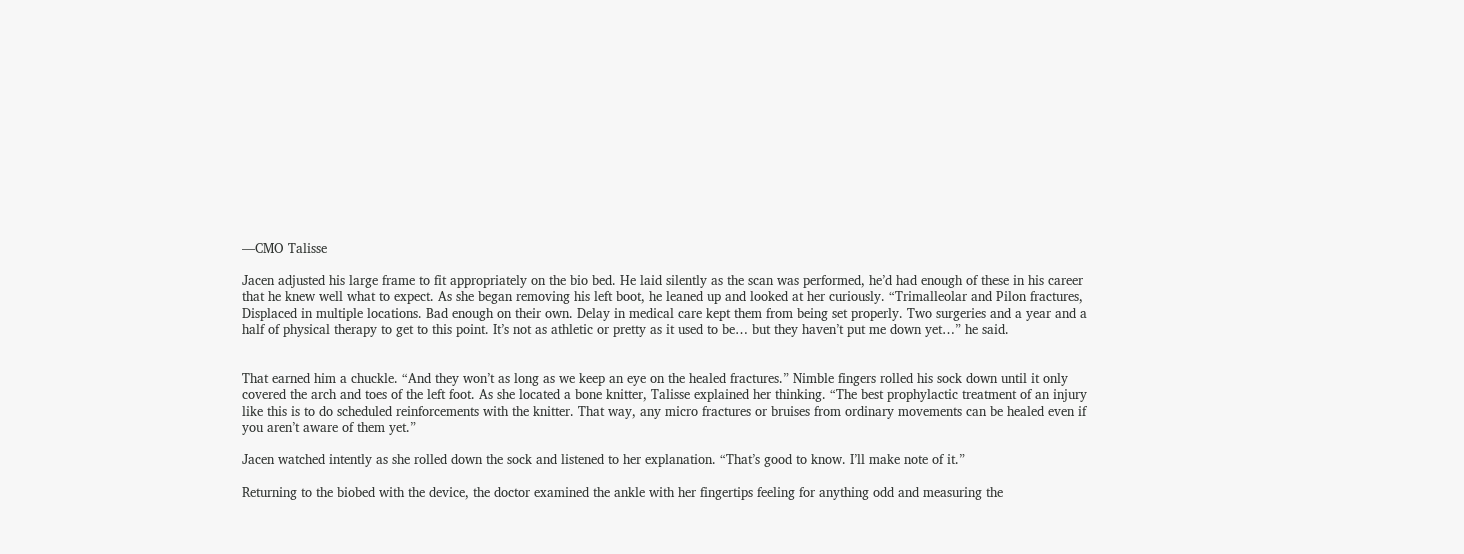—CMO Talisse

Jacen adjusted his large frame to fit appropriately on the bio bed. He laid silently as the scan was performed, he’d had enough of these in his career that he knew well what to expect. As she began removing his left boot, he leaned up and looked at her curiously. “Trimalleolar and Pilon fractures, Displaced in multiple locations. Bad enough on their own. Delay in medical care kept them from being set properly. Two surgeries and a year and a half of physical therapy to get to this point. It’s not as athletic or pretty as it used to be… but they haven’t put me down yet…” he said.


That earned him a chuckle. “And they won’t as long as we keep an eye on the healed fractures.” Nimble fingers rolled his sock down until it only covered the arch and toes of the left foot. As she located a bone knitter, Talisse explained her thinking. “The best prophylactic treatment of an injury like this is to do scheduled reinforcements with the knitter. That way, any micro fractures or bruises from ordinary movements can be healed even if you aren’t aware of them yet.”

Jacen watched intently as she rolled down the sock and listened to her explanation. “That’s good to know. I’ll make note of it.”

Returning to the biobed with the device, the doctor examined the ankle with her fingertips feeling for anything odd and measuring the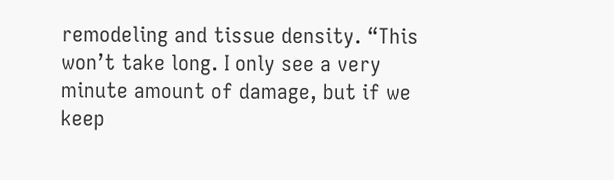remodeling and tissue density. “This won’t take long. I only see a very minute amount of damage, but if we keep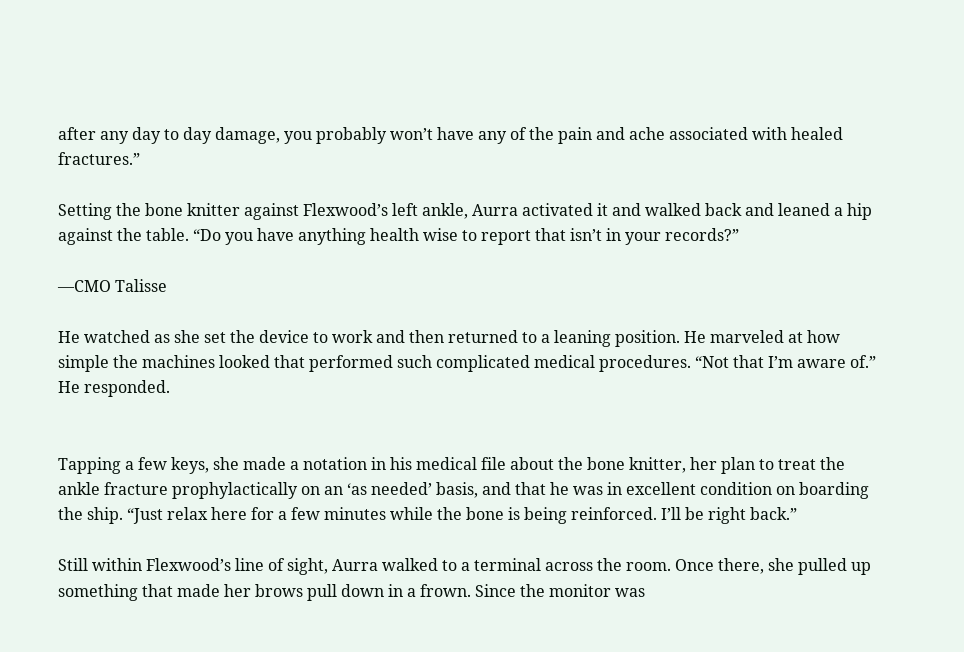after any day to day damage, you probably won’t have any of the pain and ache associated with healed fractures.”

Setting the bone knitter against Flexwood’s left ankle, Aurra activated it and walked back and leaned a hip against the table. “Do you have anything health wise to report that isn’t in your records?”

—CMO Talisse

He watched as she set the device to work and then returned to a leaning position. He marveled at how simple the machines looked that performed such complicated medical procedures. “Not that I’m aware of.” He responded.


Tapping a few keys, she made a notation in his medical file about the bone knitter, her plan to treat the ankle fracture prophylactically on an ‘as needed’ basis, and that he was in excellent condition on boarding the ship. “Just relax here for a few minutes while the bone is being reinforced. I’ll be right back.”

Still within Flexwood’s line of sight, Aurra walked to a terminal across the room. Once there, she pulled up something that made her brows pull down in a frown. Since the monitor was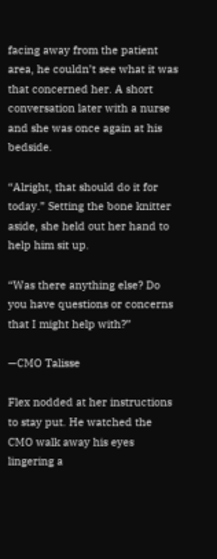facing away from the patient area, he couldn’t see what it was that concerned her. A short conversation later with a nurse and she was once again at his bedside.

“Alright, that should do it for today.” Setting the bone knitter aside, she held out her hand to help him sit up.

“Was there anything else? Do you have questions or concerns that I might help with?”

—CMO Talisse

Flex nodded at her instructions to stay put. He watched the CMO walk away his eyes lingering a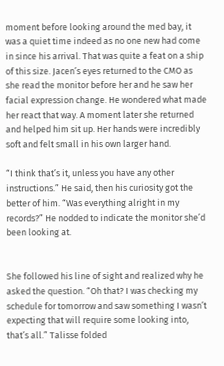moment before looking around the med bay, it was a quiet time indeed as no one new had come in since his arrival. That was quite a feat on a ship of this size. Jacen’s eyes returned to the CMO as she read the monitor before her and he saw her facial expression change. He wondered what made her react that way. A moment later she returned and helped him sit up. Her hands were incredibly soft and felt small in his own larger hand.

“I think that’s it, unless you have any other instructions.” He said, then his curiosity got the better of him. “Was everything alright in my records?” He nodded to indicate the monitor she’d been looking at.


She followed his line of sight and realized why he asked the question. “Oh that? I was checking my schedule for tomorrow and saw something I wasn’t expecting that will require some looking into, that’s all.” Talisse folded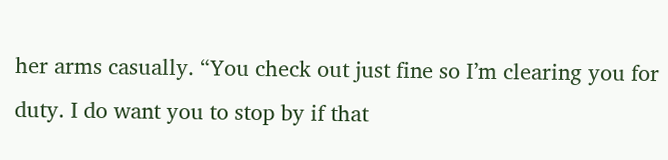her arms casually. “You check out just fine so I’m clearing you for duty. I do want you to stop by if that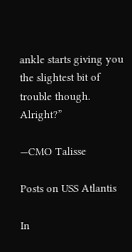ankle starts giving you the slightest bit of trouble though. Alright?”

—CMO Talisse

Posts on USS Atlantis

In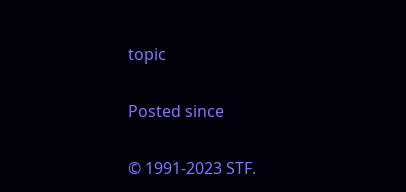topic

Posted since

© 1991-2023 STF.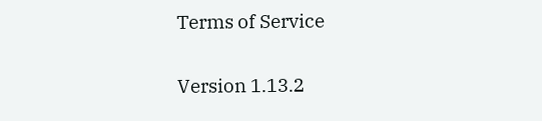Terms of Service

Version 1.13.2